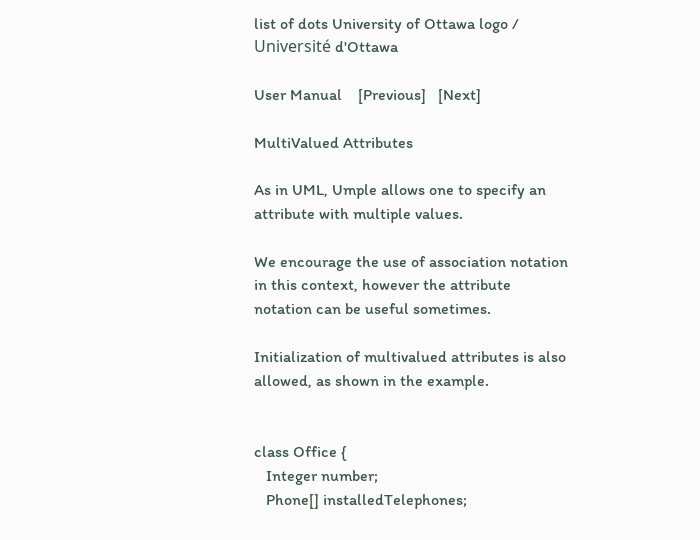list of dots University of Ottawa logo / Université d'Ottawa

User Manual    [Previous]   [Next]

MultiValued Attributes

As in UML, Umple allows one to specify an attribute with multiple values.

We encourage the use of association notation in this context, however the attribute notation can be useful sometimes.

Initialization of multivalued attributes is also allowed, as shown in the example.


class Office {
   Integer number;
   Phone[] installedTelephones;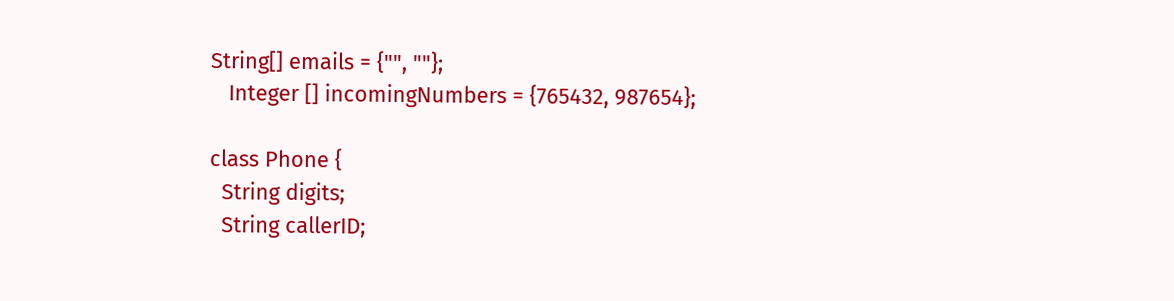String[] emails = {"", ""};
   Integer [] incomingNumbers = {765432, 987654};

class Phone {
  String digits;
  String callerID;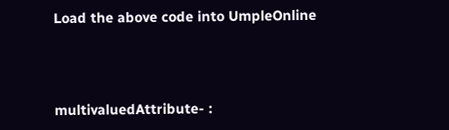Load the above code into UmpleOnline



multivaluedAttribute- :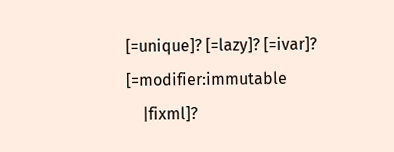[=unique]? [=lazy]? [=ivar]? [=modifier:immutable
    |fixml]?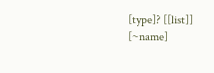[type]? [[list]] [~name]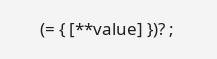(= { [**value] })? ;